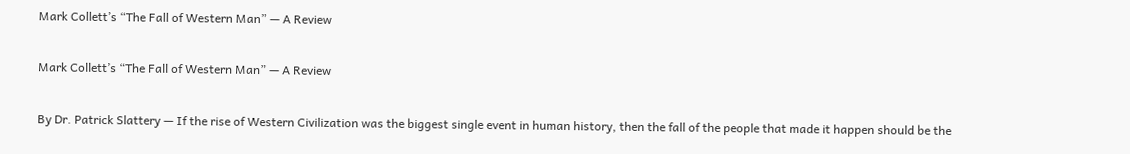Mark Collett’s “The Fall of Western Man” — A Review

Mark Collett’s “The Fall of Western Man” — A Review

By Dr. Patrick Slattery — If the rise of Western Civilization was the biggest single event in human history, then the fall of the people that made it happen should be the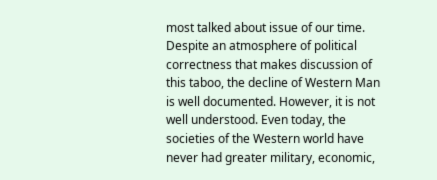most talked about issue of our time. Despite an atmosphere of political correctness that makes discussion of this taboo, the decline of Western Man is well documented. However, it is not well understood. Even today, the societies of the Western world have never had greater military, economic,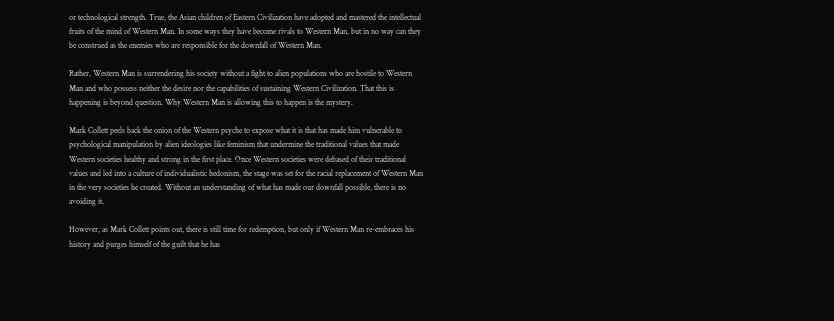or technological strength. True, the Asian children of Eastern Civilization have adopted and mastered the intellectual fruits of the mind of Western Man. In some ways they have become rivals to Western Man, but in no way can they be construed as the enemies who are responsible for the downfall of Western Man.

Rather, Western Man is surrendering his society without a fight to alien populations who are hostile to Western Man and who possess neither the desire nor the capabilities of sustaining Western Civilization. That this is happening is beyond question. Why Western Man is allowing this to happen is the mystery.

Mark Collett peels back the onion of the Western psyche to expose what it is that has made him vulnerable to psychological manipulation by alien ideologies like feminism that undermine the traditional values that made Western societies healthy and strong in the first place. Once Western societies were debased of their traditional values and led into a culture of individualistic hedonism, the stage was set for the racial replacement of Western Man in the very societies he created. Without an understanding of what has made our downfall possible, there is no avoiding it.

However, as Mark Collett points out, there is still time for redemption, but only if Western Man re-embraces his history and purges himself of the guilt that he has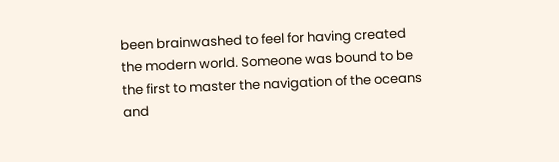been brainwashed to feel for having created the modern world. Someone was bound to be the first to master the navigation of the oceans and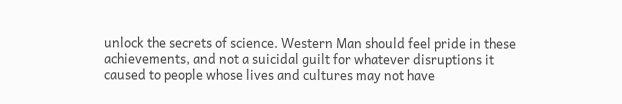unlock the secrets of science. Western Man should feel pride in these achievements, and not a suicidal guilt for whatever disruptions it caused to people whose lives and cultures may not have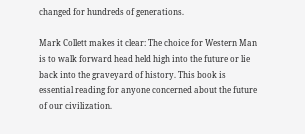changed for hundreds of generations.

Mark Collett makes it clear: The choice for Western Man is to walk forward head held high into the future or lie back into the graveyard of history. This book is essential reading for anyone concerned about the future of our civilization.